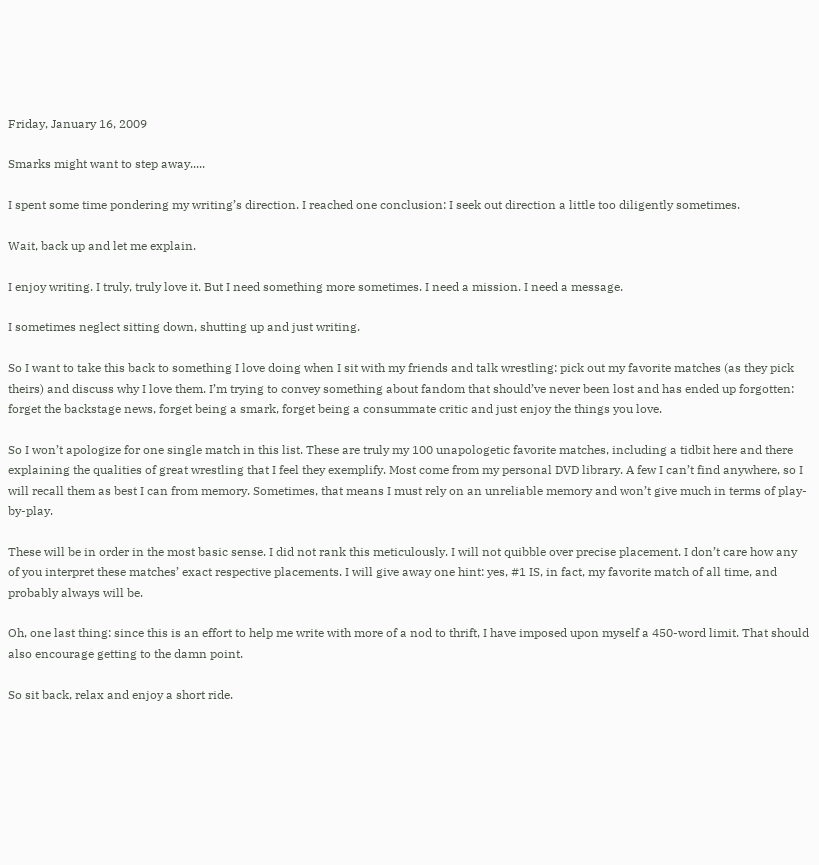Friday, January 16, 2009

Smarks might want to step away.....

I spent some time pondering my writing’s direction. I reached one conclusion: I seek out direction a little too diligently sometimes.

Wait, back up and let me explain.

I enjoy writing. I truly, truly love it. But I need something more sometimes. I need a mission. I need a message.

I sometimes neglect sitting down, shutting up and just writing.

So I want to take this back to something I love doing when I sit with my friends and talk wrestling: pick out my favorite matches (as they pick theirs) and discuss why I love them. I’m trying to convey something about fandom that should’ve never been lost and has ended up forgotten: forget the backstage news, forget being a smark, forget being a consummate critic and just enjoy the things you love.

So I won’t apologize for one single match in this list. These are truly my 100 unapologetic favorite matches, including a tidbit here and there explaining the qualities of great wrestling that I feel they exemplify. Most come from my personal DVD library. A few I can’t find anywhere, so I will recall them as best I can from memory. Sometimes, that means I must rely on an unreliable memory and won’t give much in terms of play-by-play.

These will be in order in the most basic sense. I did not rank this meticulously. I will not quibble over precise placement. I don’t care how any of you interpret these matches’ exact respective placements. I will give away one hint: yes, #1 IS, in fact, my favorite match of all time, and probably always will be.

Oh, one last thing: since this is an effort to help me write with more of a nod to thrift, I have imposed upon myself a 450-word limit. That should also encourage getting to the damn point.

So sit back, relax and enjoy a short ride.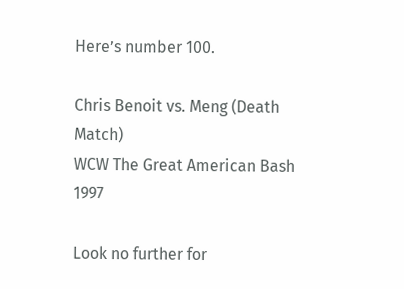Here’s number 100.

Chris Benoit vs. Meng (Death Match)
WCW The Great American Bash 1997

Look no further for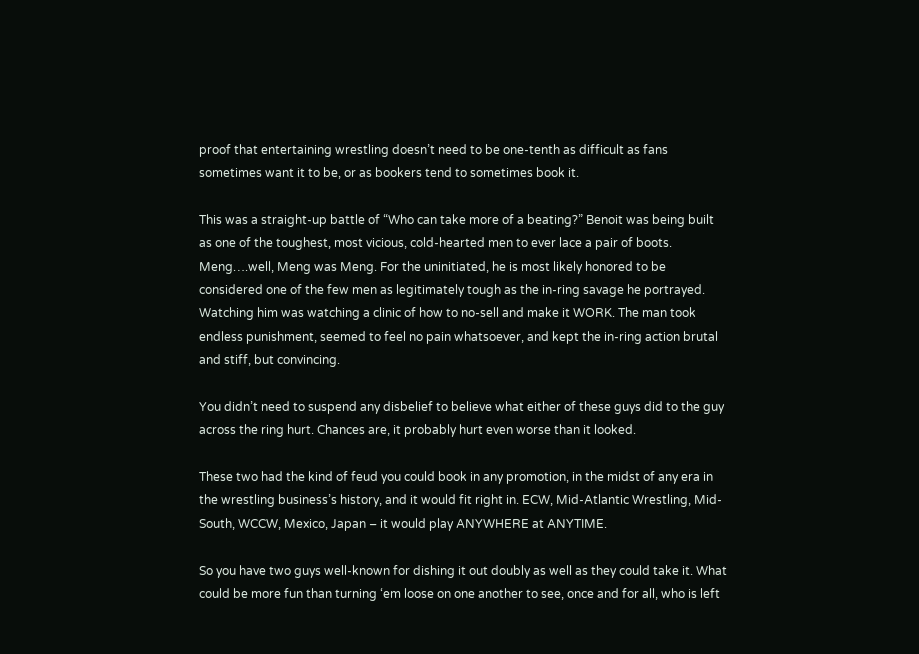proof that entertaining wrestling doesn’t need to be one-tenth as difficult as fans sometimes want it to be, or as bookers tend to sometimes book it.

This was a straight-up battle of “Who can take more of a beating?” Benoit was being built as one of the toughest, most vicious, cold-hearted men to ever lace a pair of boots.
Meng….well, Meng was Meng. For the uninitiated, he is most likely honored to be considered one of the few men as legitimately tough as the in-ring savage he portrayed. Watching him was watching a clinic of how to no-sell and make it WORK. The man took endless punishment, seemed to feel no pain whatsoever, and kept the in-ring action brutal and stiff, but convincing.

You didn’t need to suspend any disbelief to believe what either of these guys did to the guy across the ring hurt. Chances are, it probably hurt even worse than it looked.

These two had the kind of feud you could book in any promotion, in the midst of any era in the wrestling business’s history, and it would fit right in. ECW, Mid-Atlantic Wrestling, Mid-South, WCCW, Mexico, Japan – it would play ANYWHERE at ANYTIME.

So you have two guys well-known for dishing it out doubly as well as they could take it. What could be more fun than turning ‘em loose on one another to see, once and for all, who is left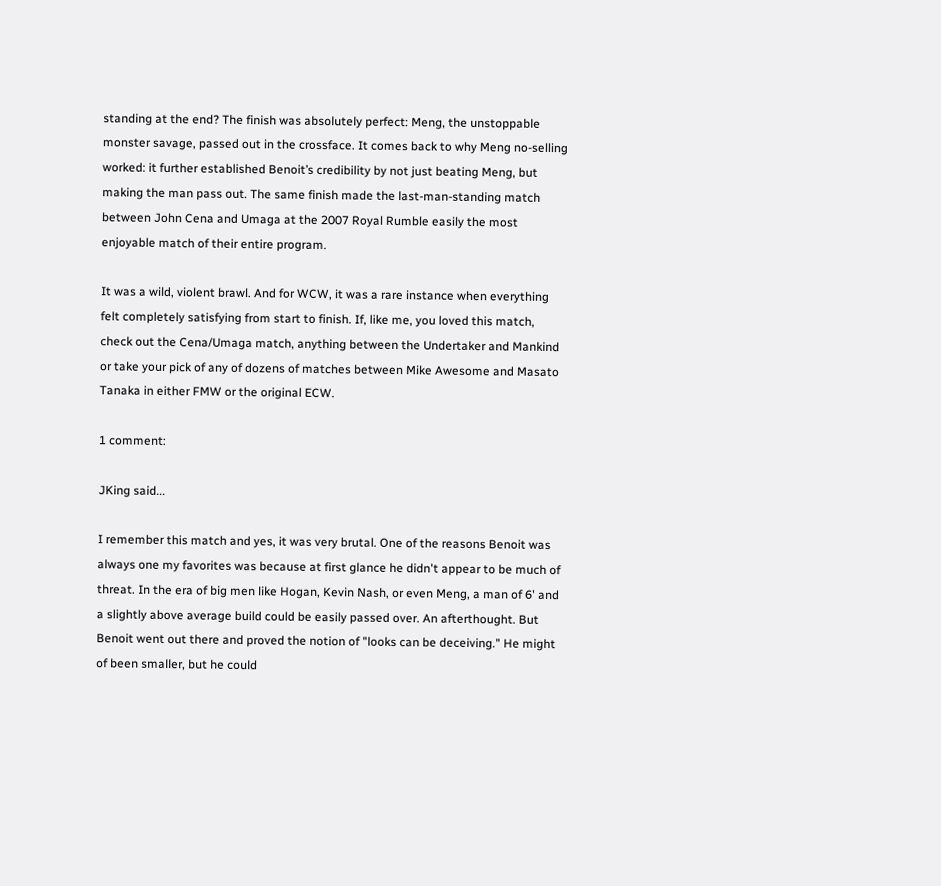standing at the end? The finish was absolutely perfect: Meng, the unstoppable monster savage, passed out in the crossface. It comes back to why Meng no-selling worked: it further established Benoit’s credibility by not just beating Meng, but making the man pass out. The same finish made the last-man-standing match between John Cena and Umaga at the 2007 Royal Rumble easily the most enjoyable match of their entire program.

It was a wild, violent brawl. And for WCW, it was a rare instance when everything felt completely satisfying from start to finish. If, like me, you loved this match, check out the Cena/Umaga match, anything between the Undertaker and Mankind or take your pick of any of dozens of matches between Mike Awesome and Masato Tanaka in either FMW or the original ECW.

1 comment:

JKing said...

I remember this match and yes, it was very brutal. One of the reasons Benoit was always one my favorites was because at first glance he didn't appear to be much of threat. In the era of big men like Hogan, Kevin Nash, or even Meng, a man of 6' and a slightly above average build could be easily passed over. An afterthought. But Benoit went out there and proved the notion of "looks can be deceiving." He might of been smaller, but he could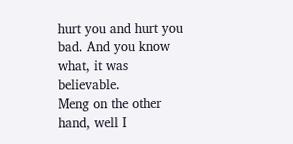hurt you and hurt you bad. And you know what, it was believable.
Meng on the other hand, well I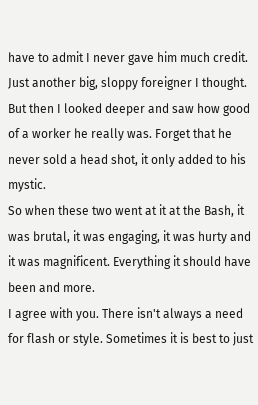have to admit I never gave him much credit. Just another big, sloppy foreigner I thought. But then I looked deeper and saw how good of a worker he really was. Forget that he never sold a head shot, it only added to his mystic.
So when these two went at it at the Bash, it was brutal, it was engaging, it was hurty and it was magnificent. Everything it should have been and more.
I agree with you. There isn't always a need for flash or style. Sometimes it is best to just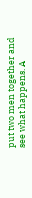put two men together and see what happens. A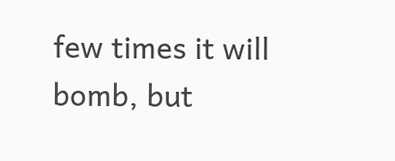few times it will bomb, but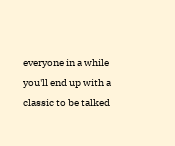everyone in a while you'll end up with a classic to be talked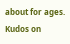about for ages.
Kudos on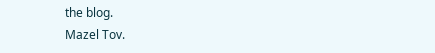the blog.
Mazel Tov.